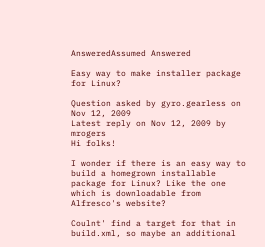AnsweredAssumed Answered

Easy way to make installer package for Linux?

Question asked by gyro.gearless on Nov 12, 2009
Latest reply on Nov 12, 2009 by mrogers
Hi folks!

I wonder if there is an easy way to build a homegrown installable package for Linux? Like the one which is downloadable from Alfresco's website?

Coulnt' find a target for that in build.xml, so maybe an additional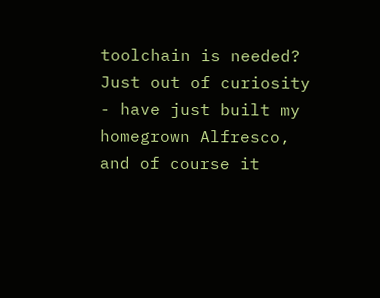toolchain is needed? Just out of curiosity - have just built my homegrown Alfresco, and of course it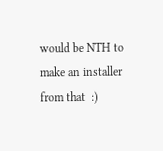would be NTH to make an installer from that  :)